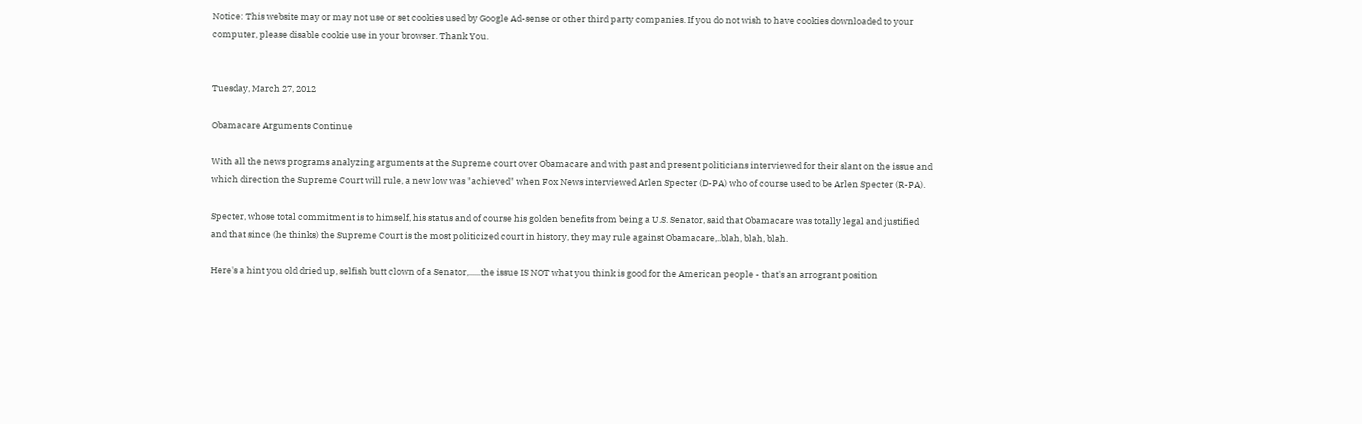Notice: This website may or may not use or set cookies used by Google Ad-sense or other third party companies. If you do not wish to have cookies downloaded to your computer, please disable cookie use in your browser. Thank You.


Tuesday, March 27, 2012

Obamacare Arguments Continue

With all the news programs analyzing arguments at the Supreme court over Obamacare and with past and present politicians interviewed for their slant on the issue and which direction the Supreme Court will rule, a new low was "achieved" when Fox News interviewed Arlen Specter (D-PA) who of course used to be Arlen Specter (R-PA).

Specter, whose total commitment is to himself, his status and of course his golden benefits from being a U.S. Senator, said that Obamacare was totally legal and justified and that since (he thinks) the Supreme Court is the most politicized court in history, they may rule against Obamacare,..blah, blah, blah.

Here's a hint you old dried up, selfish butt clown of a Senator,......the issue IS NOT what you think is good for the American people - that's an arrogrant position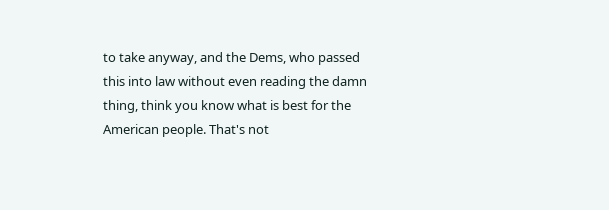to take anyway, and the Dems, who passed this into law without even reading the damn thing, think you know what is best for the American people. That's not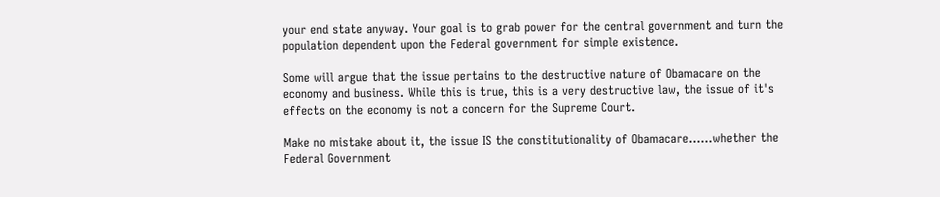your end state anyway. Your goal is to grab power for the central government and turn the population dependent upon the Federal government for simple existence.

Some will argue that the issue pertains to the destructive nature of Obamacare on the economy and business. While this is true, this is a very destructive law, the issue of it's effects on the economy is not a concern for the Supreme Court.

Make no mistake about it, the issue IS the constitutionality of Obamacare……whether the Federal Government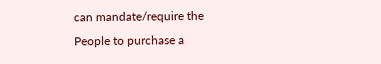can mandate/require the People to purchase a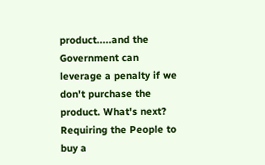product.....and the Government can leverage a penalty if we don't purchase the product. What's next? Requiring the People to buy a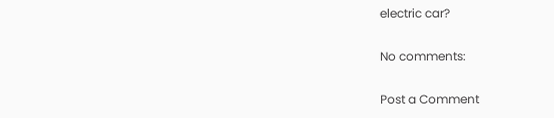electric car?

No comments:

Post a Comment